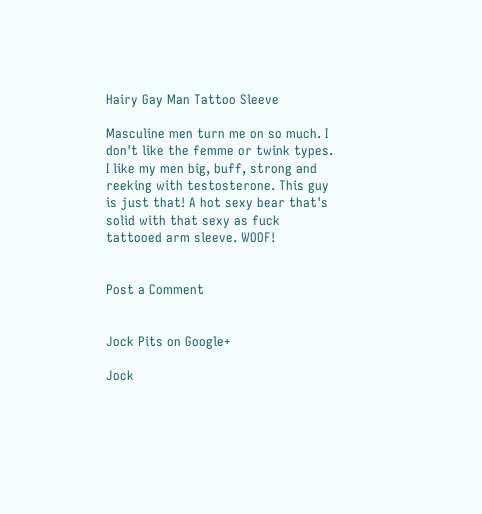Hairy Gay Man Tattoo Sleeve

Masculine men turn me on so much. I don't like the femme or twink types. I like my men big, buff, strong and reeking with testosterone. This guy is just that! A hot sexy bear that's solid with that sexy as fuck tattooed arm sleeve. WOOF!


Post a Comment


Jock Pits on Google+

Jock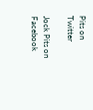Pits on Twitter

Jock Pits on Facebook